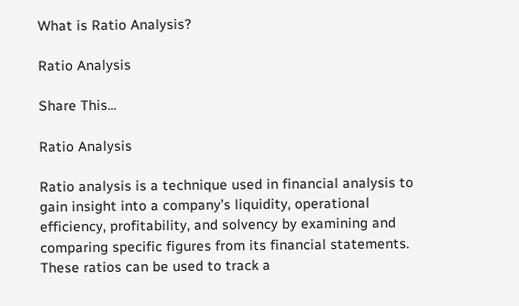What is Ratio Analysis?

Ratio Analysis

Share This...

Ratio Analysis

Ratio analysis is a technique used in financial analysis to gain insight into a company’s liquidity, operational efficiency, profitability, and solvency by examining and comparing specific figures from its financial statements. These ratios can be used to track a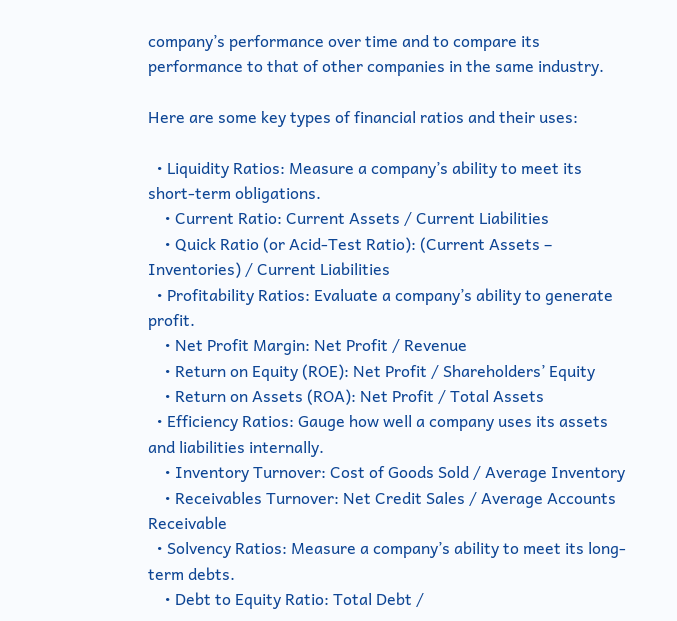company’s performance over time and to compare its performance to that of other companies in the same industry.

Here are some key types of financial ratios and their uses:

  • Liquidity Ratios: Measure a company’s ability to meet its short-term obligations.
    • Current Ratio: Current Assets / Current Liabilities
    • Quick Ratio (or Acid-Test Ratio): (Current Assets – Inventories) / Current Liabilities
  • Profitability Ratios: Evaluate a company’s ability to generate profit.
    • Net Profit Margin: Net Profit / Revenue
    • Return on Equity (ROE): Net Profit / Shareholders’ Equity
    • Return on Assets (ROA): Net Profit / Total Assets
  • Efficiency Ratios: Gauge how well a company uses its assets and liabilities internally.
    • Inventory Turnover: Cost of Goods Sold / Average Inventory
    • Receivables Turnover: Net Credit Sales / Average Accounts Receivable
  • Solvency Ratios: Measure a company’s ability to meet its long-term debts.
    • Debt to Equity Ratio: Total Debt /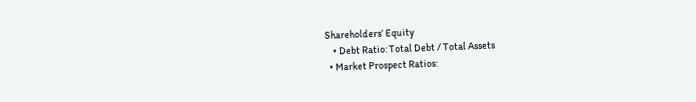Shareholders’ Equity
    • Debt Ratio: Total Debt / Total Assets
  • Market Prospect Ratios: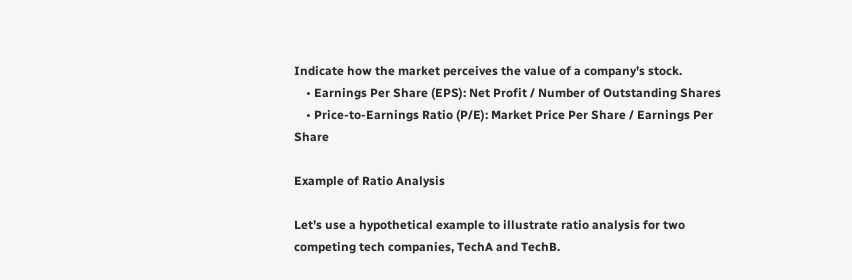Indicate how the market perceives the value of a company’s stock.
    • Earnings Per Share (EPS): Net Profit / Number of Outstanding Shares
    • Price-to-Earnings Ratio (P/E): Market Price Per Share / Earnings Per Share

Example of Ratio Analysis

Let’s use a hypothetical example to illustrate ratio analysis for two competing tech companies, TechA and TechB.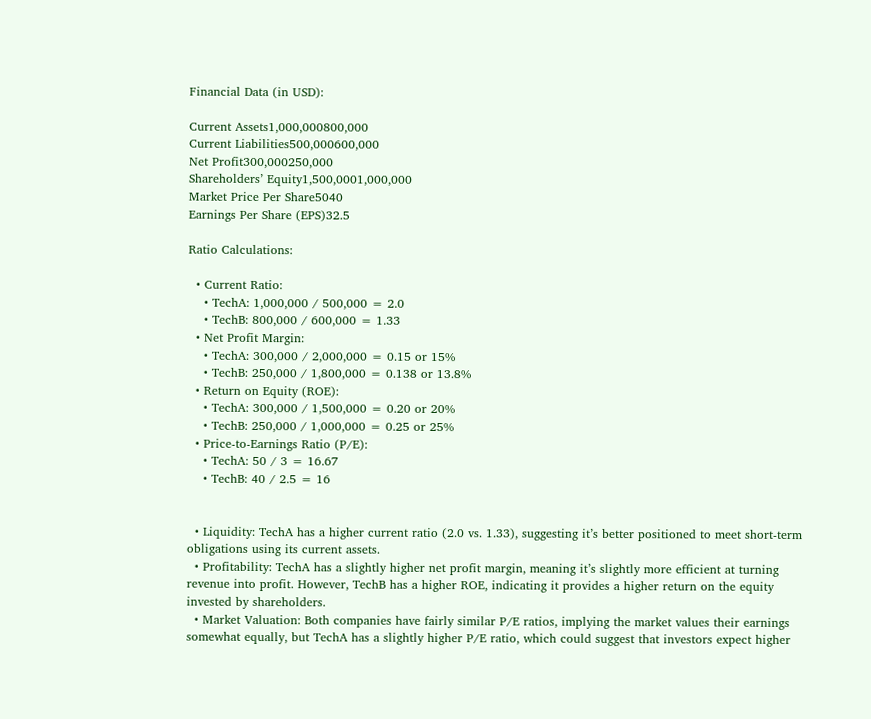Financial Data (in USD):

Current Assets1,000,000800,000
Current Liabilities500,000600,000
Net Profit300,000250,000
Shareholders’ Equity1,500,0001,000,000
Market Price Per Share5040
Earnings Per Share (EPS)32.5

Ratio Calculations:

  • Current Ratio:
    • TechA: 1,000,000 / 500,000 = 2.0
    • TechB: 800,000 / 600,000 = 1.33
  • Net Profit Margin:
    • TechA: 300,000 / 2,000,000 = 0.15 or 15%
    • TechB: 250,000 / 1,800,000 = 0.138 or 13.8%
  • Return on Equity (ROE):
    • TechA: 300,000 / 1,500,000 = 0.20 or 20%
    • TechB: 250,000 / 1,000,000 = 0.25 or 25%
  • Price-to-Earnings Ratio (P/E):
    • TechA: 50 / 3 = 16.67
    • TechB: 40 / 2.5 = 16


  • Liquidity: TechA has a higher current ratio (2.0 vs. 1.33), suggesting it’s better positioned to meet short-term obligations using its current assets.
  • Profitability: TechA has a slightly higher net profit margin, meaning it’s slightly more efficient at turning revenue into profit. However, TechB has a higher ROE, indicating it provides a higher return on the equity invested by shareholders.
  • Market Valuation: Both companies have fairly similar P/E ratios, implying the market values their earnings somewhat equally, but TechA has a slightly higher P/E ratio, which could suggest that investors expect higher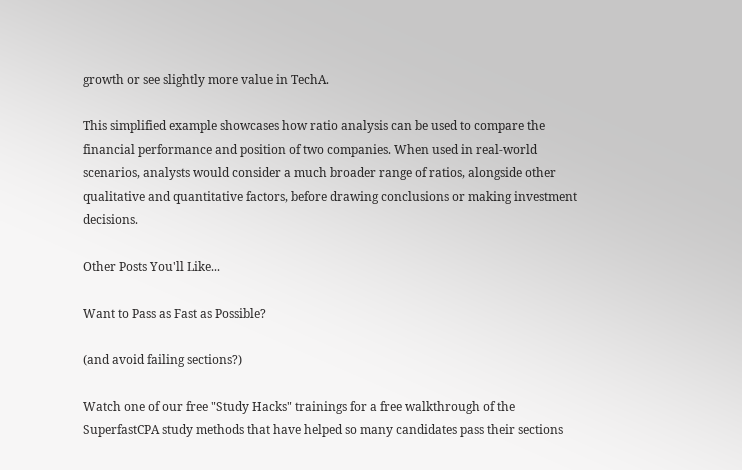growth or see slightly more value in TechA.

This simplified example showcases how ratio analysis can be used to compare the financial performance and position of two companies. When used in real-world scenarios, analysts would consider a much broader range of ratios, alongside other qualitative and quantitative factors, before drawing conclusions or making investment decisions.

Other Posts You'll Like...

Want to Pass as Fast as Possible?

(and avoid failing sections?)

Watch one of our free "Study Hacks" trainings for a free walkthrough of the SuperfastCPA study methods that have helped so many candidates pass their sections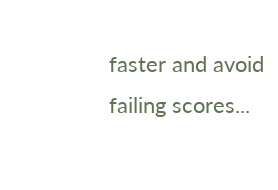faster and avoid failing scores...